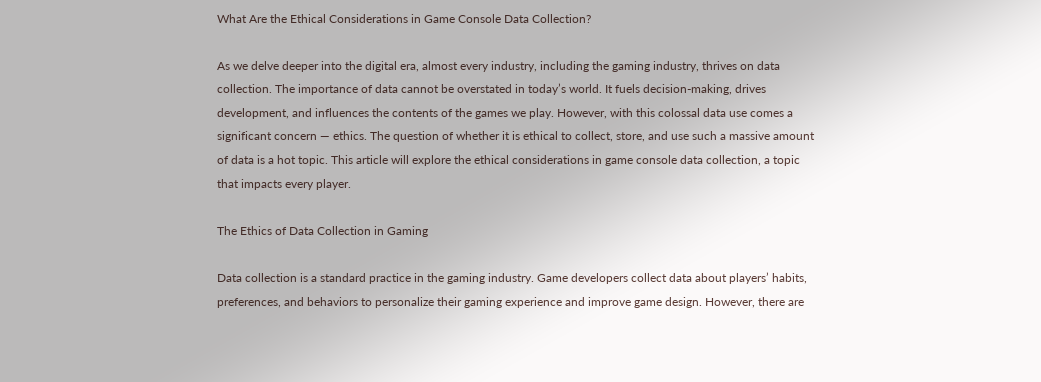What Are the Ethical Considerations in Game Console Data Collection?

As we delve deeper into the digital era, almost every industry, including the gaming industry, thrives on data collection. The importance of data cannot be overstated in today’s world. It fuels decision-making, drives development, and influences the contents of the games we play. However, with this colossal data use comes a significant concern — ethics. The question of whether it is ethical to collect, store, and use such a massive amount of data is a hot topic. This article will explore the ethical considerations in game console data collection, a topic that impacts every player.

The Ethics of Data Collection in Gaming

Data collection is a standard practice in the gaming industry. Game developers collect data about players’ habits, preferences, and behaviors to personalize their gaming experience and improve game design. However, there are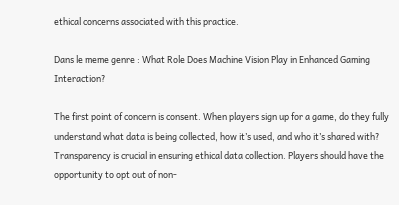ethical concerns associated with this practice.

Dans le meme genre : What Role Does Machine Vision Play in Enhanced Gaming Interaction?

The first point of concern is consent. When players sign up for a game, do they fully understand what data is being collected, how it’s used, and who it’s shared with? Transparency is crucial in ensuring ethical data collection. Players should have the opportunity to opt out of non-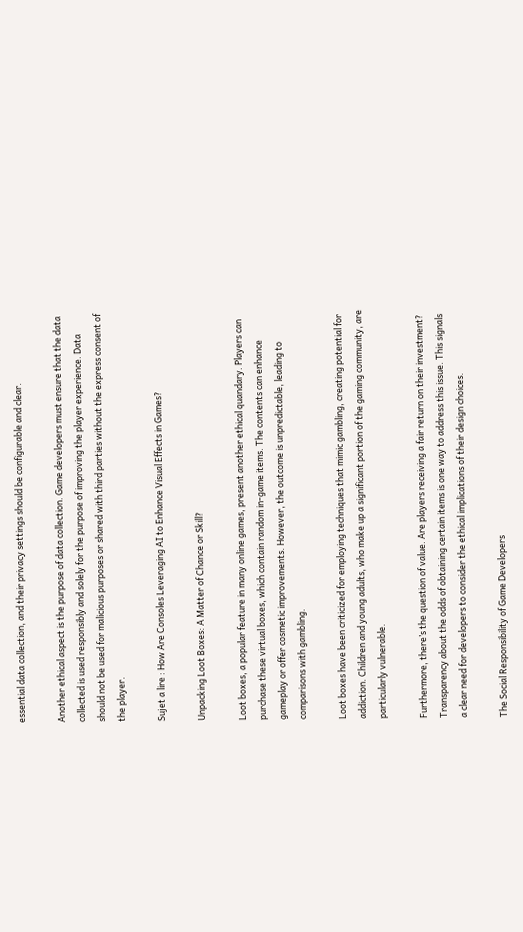essential data collection, and their privacy settings should be configurable and clear.

Another ethical aspect is the purpose of data collection. Game developers must ensure that the data collected is used responsibly and solely for the purpose of improving the player experience. Data should not be used for malicious purposes or shared with third parties without the express consent of the player.

Sujet a lire : How Are Consoles Leveraging AI to Enhance Visual Effects in Games?

Unpacking Loot Boxes: A Matter of Chance or Skill?

Loot boxes, a popular feature in many online games, present another ethical quandary. Players can purchase these virtual boxes, which contain random in-game items. The contents can enhance gameplay or offer cosmetic improvements. However, the outcome is unpredictable, leading to comparisons with gambling.

Loot boxes have been criticized for employing techniques that mimic gambling, creating potential for addiction. Children and young adults, who make up a significant portion of the gaming community, are particularly vulnerable.

Furthermore, there’s the question of value. Are players receiving a fair return on their investment? Transparency about the odds of obtaining certain items is one way to address this issue. This signals a clear need for developers to consider the ethical implications of their design choices.

The Social Responsibility of Game Developers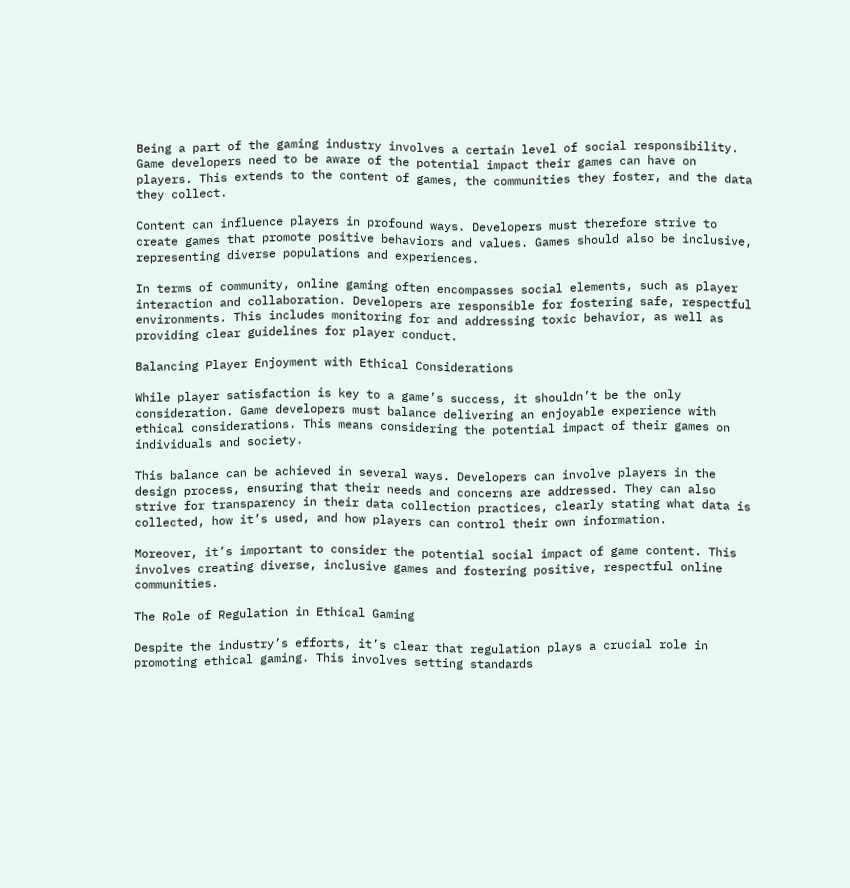Being a part of the gaming industry involves a certain level of social responsibility. Game developers need to be aware of the potential impact their games can have on players. This extends to the content of games, the communities they foster, and the data they collect.

Content can influence players in profound ways. Developers must therefore strive to create games that promote positive behaviors and values. Games should also be inclusive, representing diverse populations and experiences.

In terms of community, online gaming often encompasses social elements, such as player interaction and collaboration. Developers are responsible for fostering safe, respectful environments. This includes monitoring for and addressing toxic behavior, as well as providing clear guidelines for player conduct.

Balancing Player Enjoyment with Ethical Considerations

While player satisfaction is key to a game’s success, it shouldn’t be the only consideration. Game developers must balance delivering an enjoyable experience with ethical considerations. This means considering the potential impact of their games on individuals and society.

This balance can be achieved in several ways. Developers can involve players in the design process, ensuring that their needs and concerns are addressed. They can also strive for transparency in their data collection practices, clearly stating what data is collected, how it’s used, and how players can control their own information.

Moreover, it’s important to consider the potential social impact of game content. This involves creating diverse, inclusive games and fostering positive, respectful online communities.

The Role of Regulation in Ethical Gaming

Despite the industry’s efforts, it’s clear that regulation plays a crucial role in promoting ethical gaming. This involves setting standards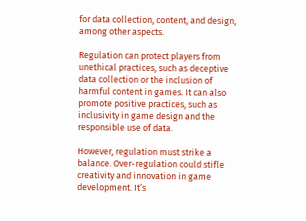for data collection, content, and design, among other aspects.

Regulation can protect players from unethical practices, such as deceptive data collection or the inclusion of harmful content in games. It can also promote positive practices, such as inclusivity in game design and the responsible use of data.

However, regulation must strike a balance. Over-regulation could stifle creativity and innovation in game development. It’s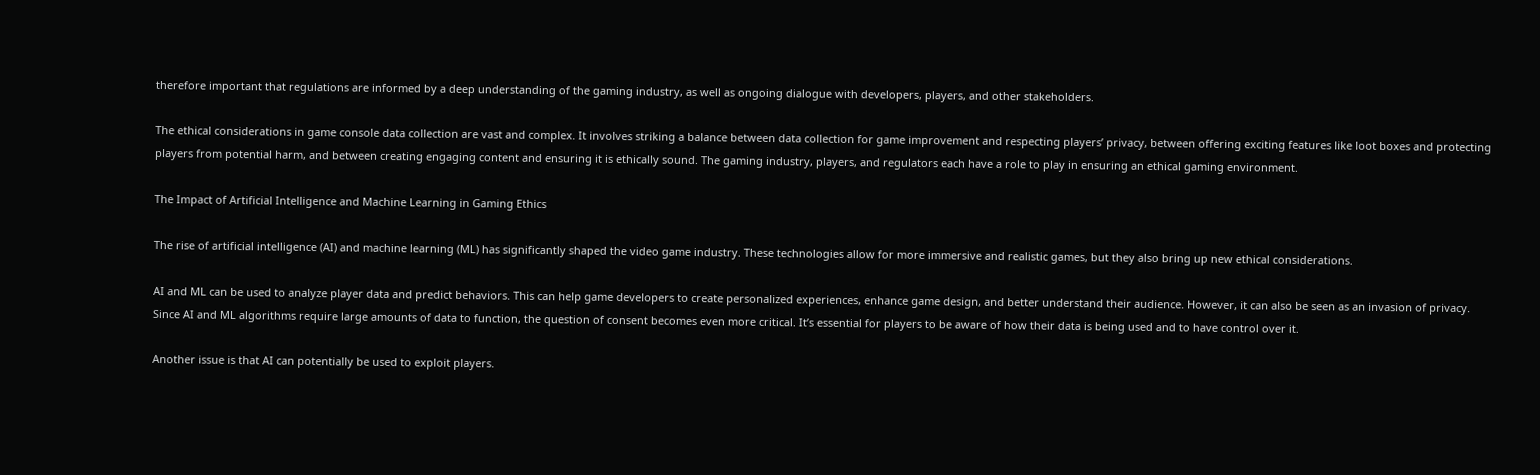therefore important that regulations are informed by a deep understanding of the gaming industry, as well as ongoing dialogue with developers, players, and other stakeholders.

The ethical considerations in game console data collection are vast and complex. It involves striking a balance between data collection for game improvement and respecting players’ privacy, between offering exciting features like loot boxes and protecting players from potential harm, and between creating engaging content and ensuring it is ethically sound. The gaming industry, players, and regulators each have a role to play in ensuring an ethical gaming environment.

The Impact of Artificial Intelligence and Machine Learning in Gaming Ethics

The rise of artificial intelligence (AI) and machine learning (ML) has significantly shaped the video game industry. These technologies allow for more immersive and realistic games, but they also bring up new ethical considerations.

AI and ML can be used to analyze player data and predict behaviors. This can help game developers to create personalized experiences, enhance game design, and better understand their audience. However, it can also be seen as an invasion of privacy. Since AI and ML algorithms require large amounts of data to function, the question of consent becomes even more critical. It’s essential for players to be aware of how their data is being used and to have control over it.

Another issue is that AI can potentially be used to exploit players.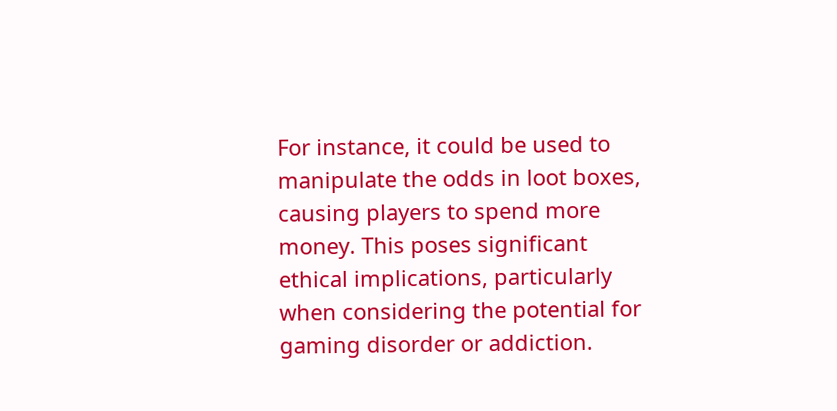For instance, it could be used to manipulate the odds in loot boxes, causing players to spend more money. This poses significant ethical implications, particularly when considering the potential for gaming disorder or addiction.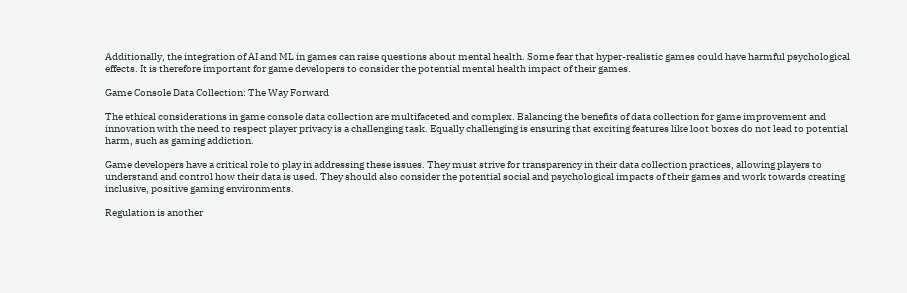Additionally, the integration of AI and ML in games can raise questions about mental health. Some fear that hyper-realistic games could have harmful psychological effects. It is therefore important for game developers to consider the potential mental health impact of their games.

Game Console Data Collection: The Way Forward

The ethical considerations in game console data collection are multifaceted and complex. Balancing the benefits of data collection for game improvement and innovation with the need to respect player privacy is a challenging task. Equally challenging is ensuring that exciting features like loot boxes do not lead to potential harm, such as gaming addiction.

Game developers have a critical role to play in addressing these issues. They must strive for transparency in their data collection practices, allowing players to understand and control how their data is used. They should also consider the potential social and psychological impacts of their games and work towards creating inclusive, positive gaming environments.

Regulation is another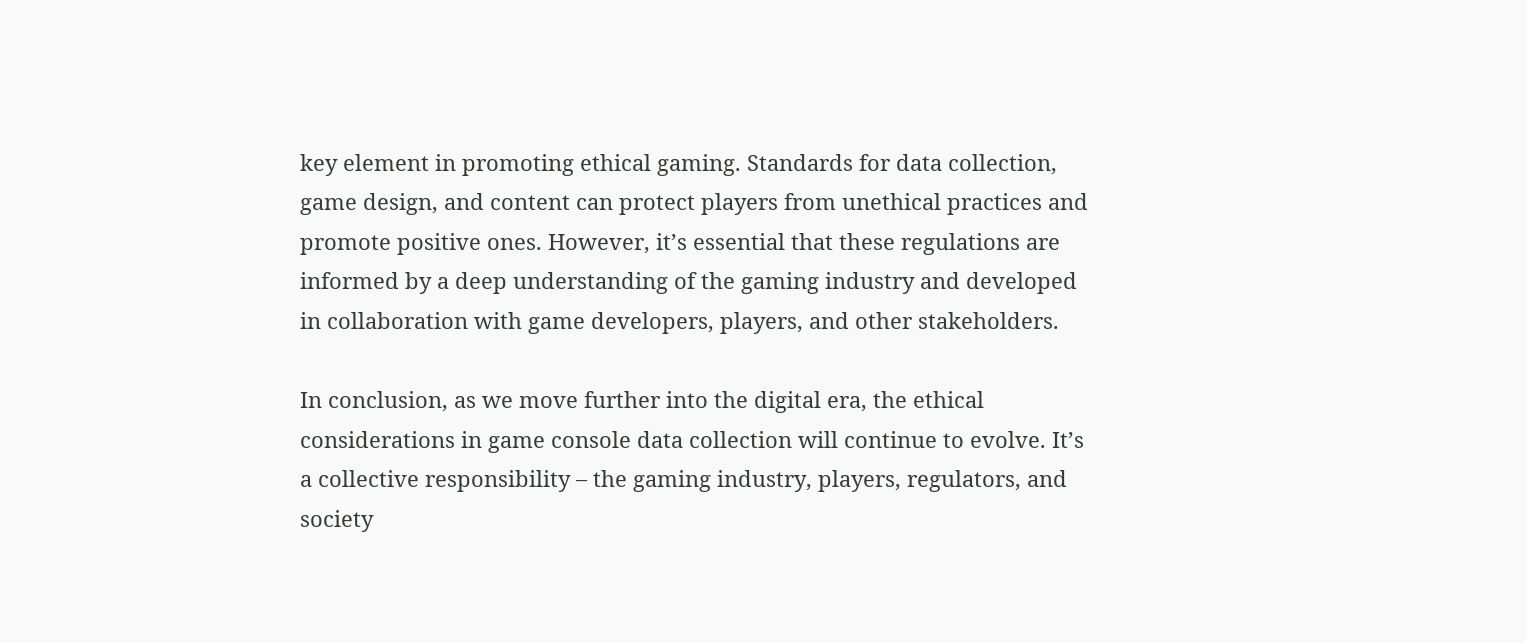key element in promoting ethical gaming. Standards for data collection, game design, and content can protect players from unethical practices and promote positive ones. However, it’s essential that these regulations are informed by a deep understanding of the gaming industry and developed in collaboration with game developers, players, and other stakeholders.

In conclusion, as we move further into the digital era, the ethical considerations in game console data collection will continue to evolve. It’s a collective responsibility – the gaming industry, players, regulators, and society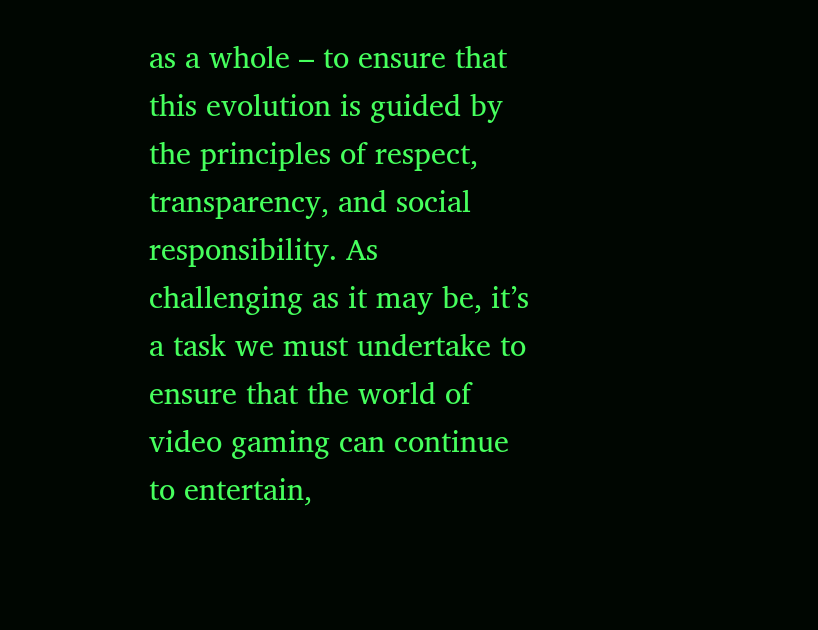as a whole – to ensure that this evolution is guided by the principles of respect, transparency, and social responsibility. As challenging as it may be, it’s a task we must undertake to ensure that the world of video gaming can continue to entertain,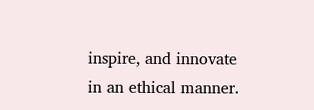inspire, and innovate in an ethical manner.